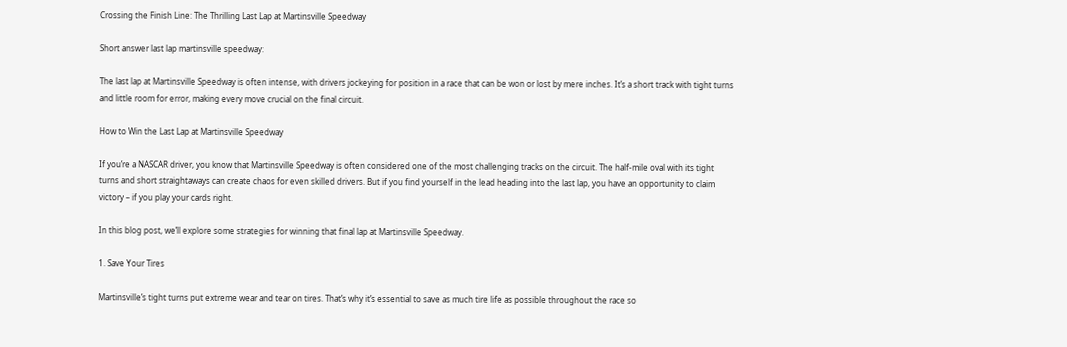Crossing the Finish Line: The Thrilling Last Lap at Martinsville Speedway

Short answer last lap martinsville speedway:

The last lap at Martinsville Speedway is often intense, with drivers jockeying for position in a race that can be won or lost by mere inches. It’s a short track with tight turns and little room for error, making every move crucial on the final circuit.

How to Win the Last Lap at Martinsville Speedway

If you’re a NASCAR driver, you know that Martinsville Speedway is often considered one of the most challenging tracks on the circuit. The half-mile oval with its tight turns and short straightaways can create chaos for even skilled drivers. But if you find yourself in the lead heading into the last lap, you have an opportunity to claim victory – if you play your cards right.

In this blog post, we’ll explore some strategies for winning that final lap at Martinsville Speedway.

1. Save Your Tires

Martinsville’s tight turns put extreme wear and tear on tires. That’s why it’s essential to save as much tire life as possible throughout the race so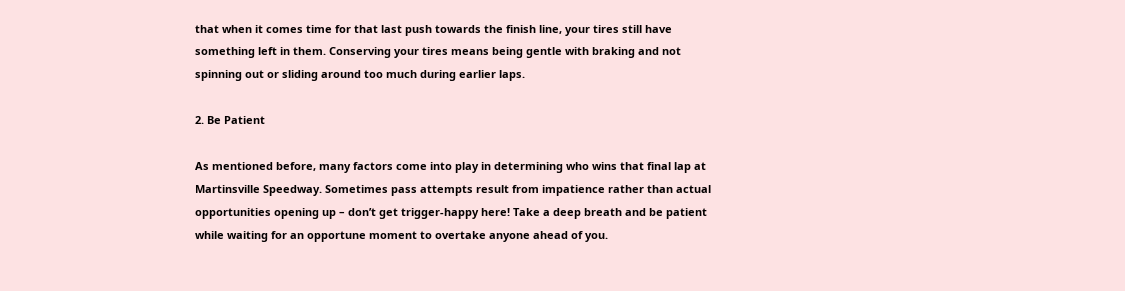that when it comes time for that last push towards the finish line, your tires still have something left in them. Conserving your tires means being gentle with braking and not spinning out or sliding around too much during earlier laps.

2. Be Patient

As mentioned before, many factors come into play in determining who wins that final lap at Martinsville Speedway. Sometimes pass attempts result from impatience rather than actual opportunities opening up – don’t get trigger-happy here! Take a deep breath and be patient while waiting for an opportune moment to overtake anyone ahead of you.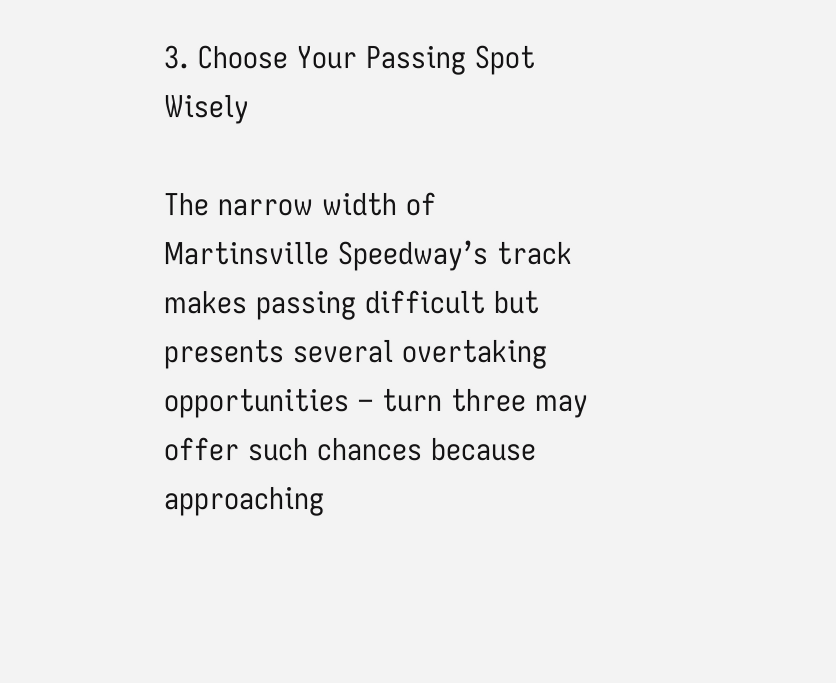3. Choose Your Passing Spot Wisely

The narrow width of Martinsville Speedway’s track makes passing difficult but presents several overtaking opportunities – turn three may offer such chances because approaching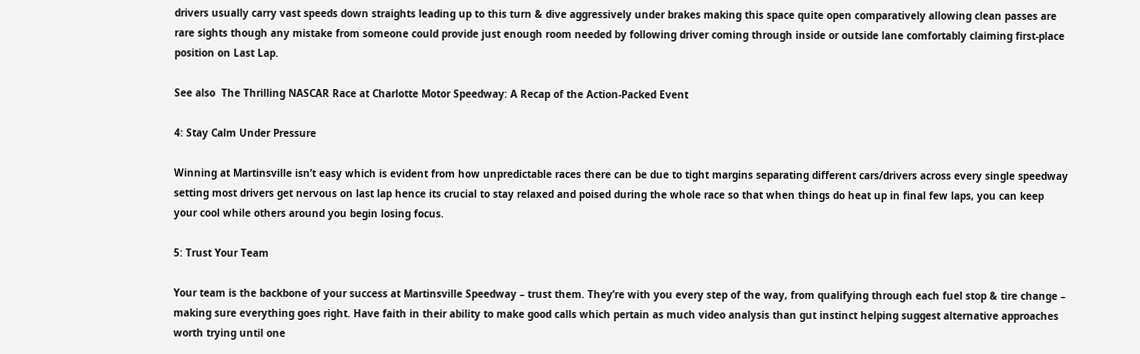drivers usually carry vast speeds down straights leading up to this turn & dive aggressively under brakes making this space quite open comparatively allowing clean passes are rare sights though any mistake from someone could provide just enough room needed by following driver coming through inside or outside lane comfortably claiming first-place position on Last Lap.

See also  The Thrilling NASCAR Race at Charlotte Motor Speedway: A Recap of the Action-Packed Event

4: Stay Calm Under Pressure

Winning at Martinsville isn’t easy which is evident from how unpredictable races there can be due to tight margins separating different cars/drivers across every single speedway setting most drivers get nervous on last lap hence its crucial to stay relaxed and poised during the whole race so that when things do heat up in final few laps, you can keep your cool while others around you begin losing focus.

5: Trust Your Team

Your team is the backbone of your success at Martinsville Speedway – trust them. They’re with you every step of the way, from qualifying through each fuel stop & tire change – making sure everything goes right. Have faith in their ability to make good calls which pertain as much video analysis than gut instinct helping suggest alternative approaches worth trying until one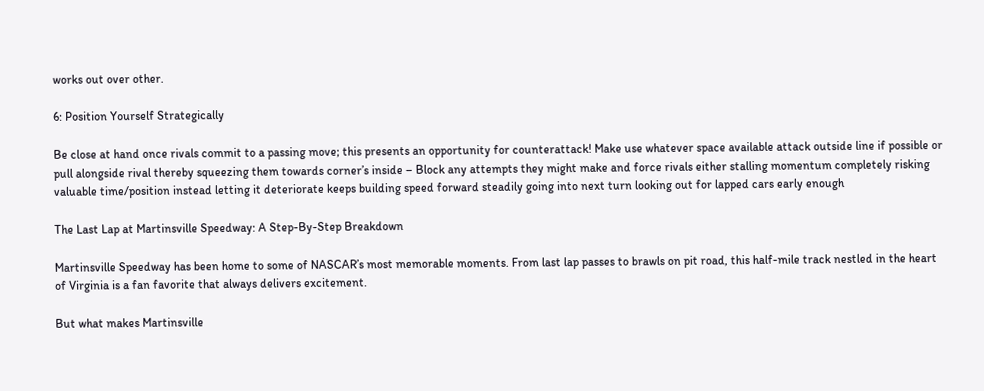works out over other.

6: Position Yourself Strategically

Be close at hand once rivals commit to a passing move; this presents an opportunity for counterattack! Make use whatever space available attack outside line if possible or pull alongside rival thereby squeezing them towards corner’s inside – Block any attempts they might make and force rivals either stalling momentum completely risking valuable time/position instead letting it deteriorate keeps building speed forward steadily going into next turn looking out for lapped cars early enough

The Last Lap at Martinsville Speedway: A Step-By-Step Breakdown

Martinsville Speedway has been home to some of NASCAR’s most memorable moments. From last lap passes to brawls on pit road, this half-mile track nestled in the heart of Virginia is a fan favorite that always delivers excitement.

But what makes Martinsville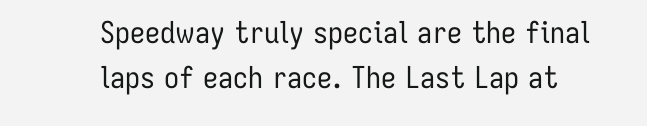Speedway truly special are the final laps of each race. The Last Lap at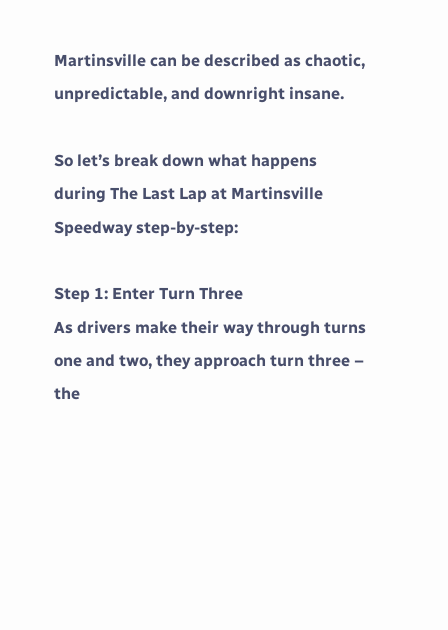Martinsville can be described as chaotic, unpredictable, and downright insane.

So let’s break down what happens during The Last Lap at Martinsville Speedway step-by-step:

Step 1: Enter Turn Three
As drivers make their way through turns one and two, they approach turn three – the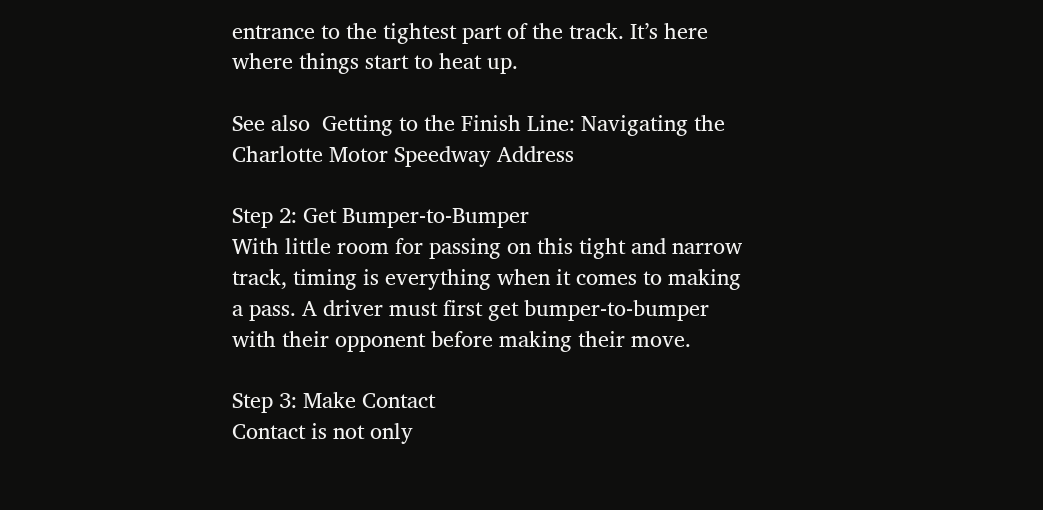entrance to the tightest part of the track. It’s here where things start to heat up.

See also  Getting to the Finish Line: Navigating the Charlotte Motor Speedway Address

Step 2: Get Bumper-to-Bumper
With little room for passing on this tight and narrow track, timing is everything when it comes to making a pass. A driver must first get bumper-to-bumper with their opponent before making their move.

Step 3: Make Contact
Contact is not only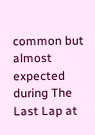common but almost expected during The Last Lap at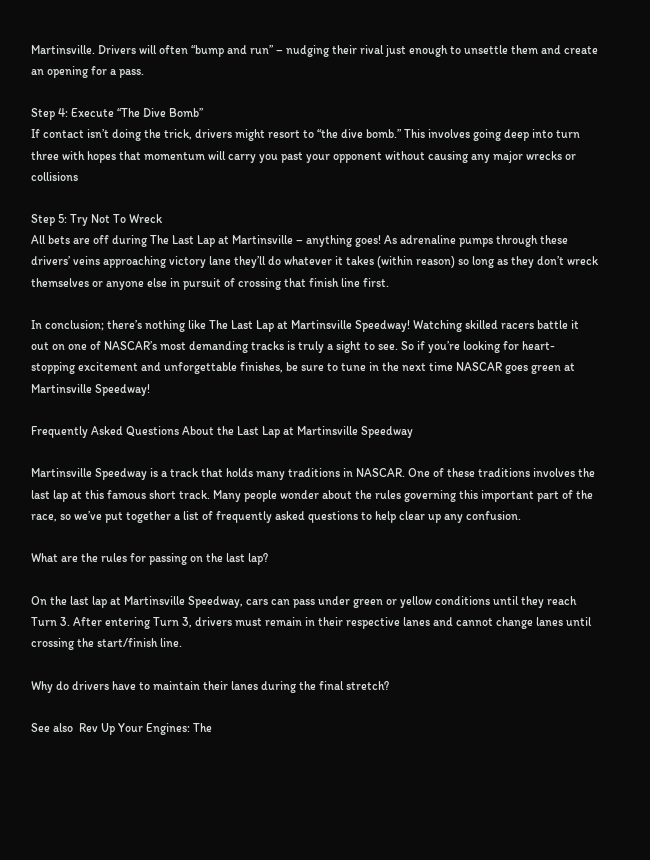Martinsville. Drivers will often “bump and run” – nudging their rival just enough to unsettle them and create an opening for a pass.

Step 4: Execute “The Dive Bomb”
If contact isn’t doing the trick, drivers might resort to “the dive bomb.” This involves going deep into turn three with hopes that momentum will carry you past your opponent without causing any major wrecks or collisions

Step 5: Try Not To Wreck
All bets are off during The Last Lap at Martinsville – anything goes! As adrenaline pumps through these drivers’ veins approaching victory lane they’ll do whatever it takes (within reason) so long as they don’t wreck themselves or anyone else in pursuit of crossing that finish line first.

In conclusion; there’s nothing like The Last Lap at Martinsville Speedway! Watching skilled racers battle it out on one of NASCAR’s most demanding tracks is truly a sight to see. So if you’re looking for heart-stopping excitement and unforgettable finishes, be sure to tune in the next time NASCAR goes green at Martinsville Speedway!

Frequently Asked Questions About the Last Lap at Martinsville Speedway

Martinsville Speedway is a track that holds many traditions in NASCAR. One of these traditions involves the last lap at this famous short track. Many people wonder about the rules governing this important part of the race, so we’ve put together a list of frequently asked questions to help clear up any confusion.

What are the rules for passing on the last lap?

On the last lap at Martinsville Speedway, cars can pass under green or yellow conditions until they reach Turn 3. After entering Turn 3, drivers must remain in their respective lanes and cannot change lanes until crossing the start/finish line.

Why do drivers have to maintain their lanes during the final stretch?

See also  Rev Up Your Engines: The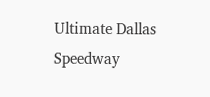Ultimate Dallas Speedway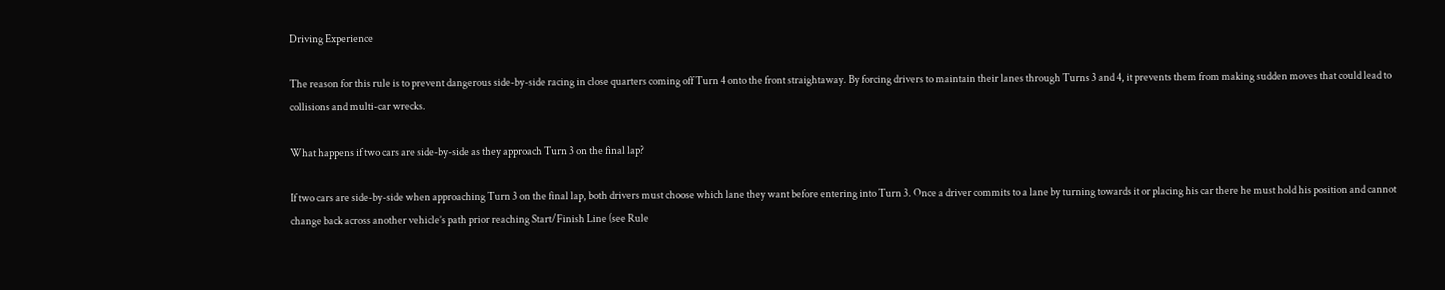Driving Experience

The reason for this rule is to prevent dangerous side-by-side racing in close quarters coming off Turn 4 onto the front straightaway. By forcing drivers to maintain their lanes through Turns 3 and 4, it prevents them from making sudden moves that could lead to collisions and multi-car wrecks.

What happens if two cars are side-by-side as they approach Turn 3 on the final lap?

If two cars are side-by-side when approaching Turn 3 on the final lap, both drivers must choose which lane they want before entering into Turn 3. Once a driver commits to a lane by turning towards it or placing his car there he must hold his position and cannot change back across another vehicle’s path prior reaching Start/Finish Line (see Rule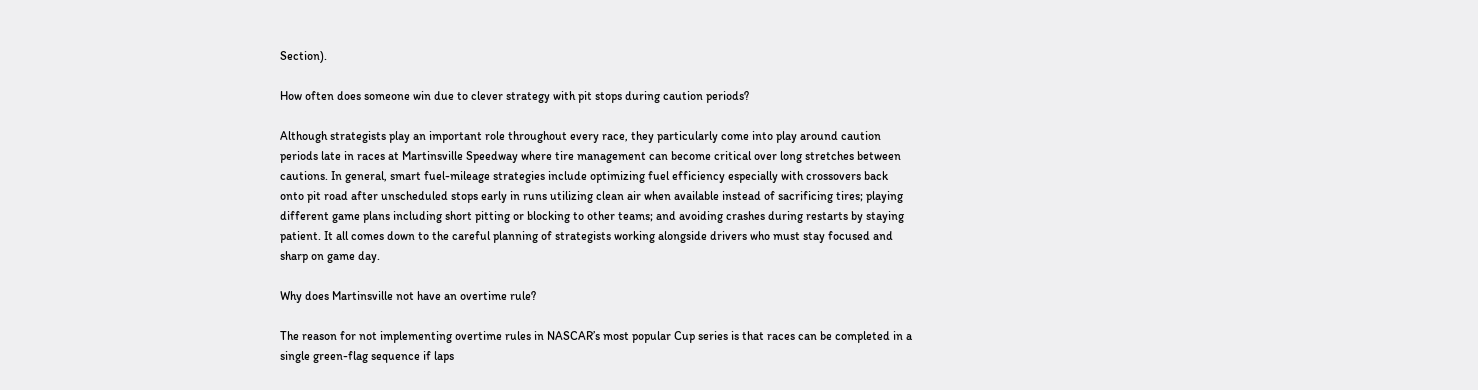Section).

How often does someone win due to clever strategy with pit stops during caution periods?

Although strategists play an important role throughout every race, they particularly come into play around caution periods late in races at Martinsville Speedway where tire management can become critical over long stretches between cautions. In general, smart fuel-mileage strategies include optimizing fuel efficiency especially with crossovers back onto pit road after unscheduled stops early in runs utilizing clean air when available instead of sacrificing tires; playing different game plans including short pitting or blocking to other teams; and avoiding crashes during restarts by staying patient. It all comes down to the careful planning of strategists working alongside drivers who must stay focused and sharp on game day.

Why does Martinsville not have an overtime rule?

The reason for not implementing overtime rules in NASCAR’s most popular Cup series is that races can be completed in a single green-flag sequence if laps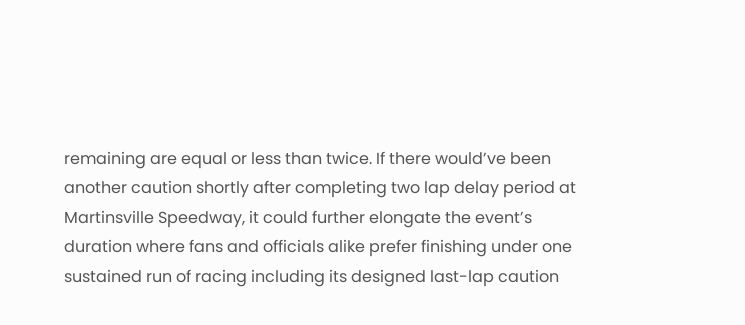remaining are equal or less than twice. If there would’ve been another caution shortly after completing two lap delay period at Martinsville Speedway, it could further elongate the event’s duration where fans and officials alike prefer finishing under one sustained run of racing including its designed last-lap caution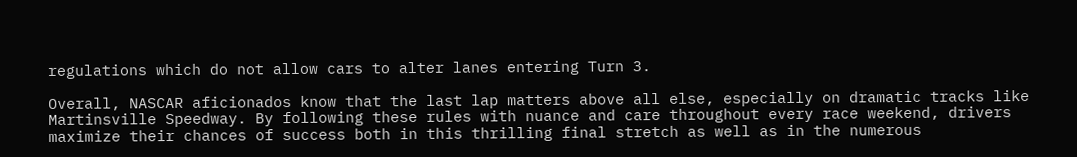regulations which do not allow cars to alter lanes entering Turn 3.

Overall, NASCAR aficionados know that the last lap matters above all else, especially on dramatic tracks like Martinsville Speedway. By following these rules with nuance and care throughout every race weekend, drivers maximize their chances of success both in this thrilling final stretch as well as in the numerous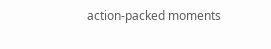action-packed moments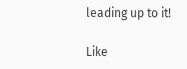leading up to it!

Like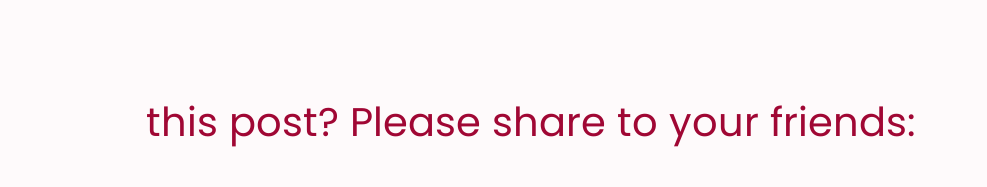this post? Please share to your friends: